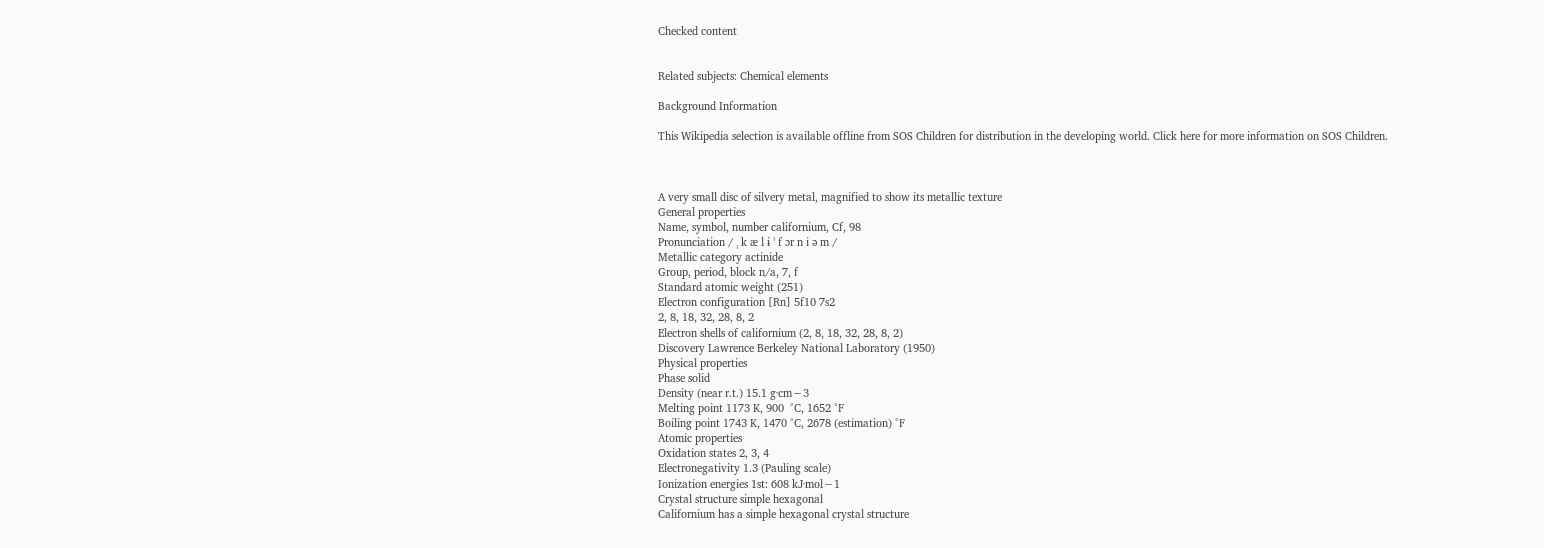Checked content


Related subjects: Chemical elements

Background Information

This Wikipedia selection is available offline from SOS Children for distribution in the developing world. Click here for more information on SOS Children.



A very small disc of silvery metal, magnified to show its metallic texture
General properties
Name, symbol, number californium, Cf, 98
Pronunciation / ˌ k æ l ɨ ˈ f ɔr n i ə m /
Metallic category actinide
Group, period, block n/a, 7, f
Standard atomic weight (251)
Electron configuration [Rn] 5f10 7s2
2, 8, 18, 32, 28, 8, 2
Electron shells of californium (2, 8, 18, 32, 28, 8, 2)
Discovery Lawrence Berkeley National Laboratory (1950)
Physical properties
Phase solid
Density (near r.t.) 15.1 g·cm−3
Melting point 1173 K, 900  °C, 1652 °F
Boiling point 1743 K, 1470 °C, 2678 (estimation) °F
Atomic properties
Oxidation states 2, 3, 4
Electronegativity 1.3 (Pauling scale)
Ionization energies 1st: 608 kJ·mol−1
Crystal structure simple hexagonal
Californium has a simple hexagonal crystal structure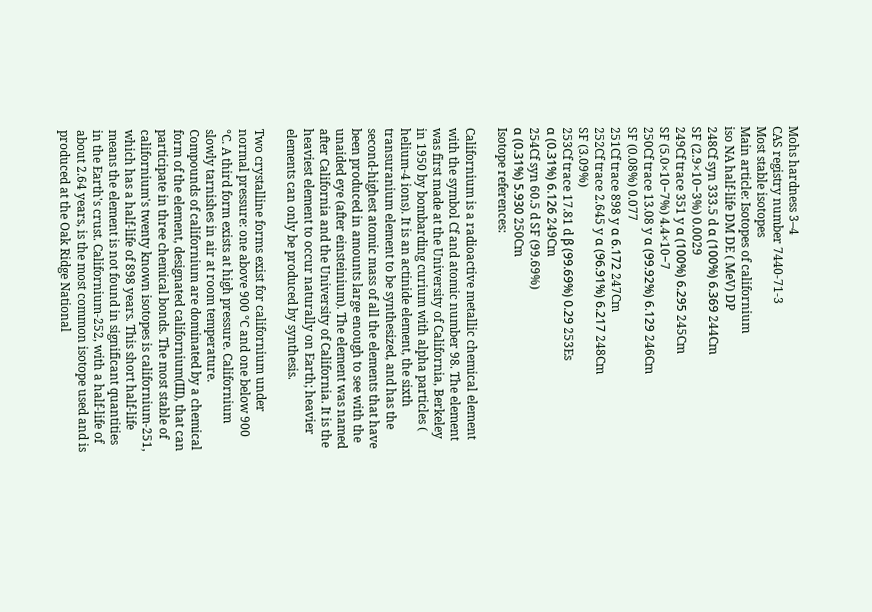Mohs hardness 3–4
CAS registry number 7440-71-3
Most stable isotopes
Main article: Isotopes of californium
iso NA half-life DM DE ( MeV) DP
248Cf syn 333.5 d α (100%) 6.369 244Cm
SF (2.9×10−3%) 0.0029
249Cf trace 351 y α (100%) 6.295 245Cm
SF (5.0×10−7%) 4.4×10−7
250Cf trace 13.08 y α (99.92%) 6.129 246Cm
SF (0.08%) 0.077
251Cf trace 898 y α 6.172 247Cm
252Cf trace 2.645 y α (96.91%) 6.217 248Cm
SF (3.09%)
253Cf trace 17.81 d β (99.69%) 0.29 253Es
α (0.31%) 6.126 249Cm
254Cf syn 60.5 d SF (99.69%)
α (0.31%) 5.930 250Cm
Isotope references:

Californium is a radioactive metallic chemical element with the symbol Cf and atomic number 98. The element was first made at the University of California, Berkeley in 1950 by bombarding curium with alpha particles ( helium-4 ions). It is an actinide element, the sixth transuranium element to be synthesized, and has the second-highest atomic mass of all the elements that have been produced in amounts large enough to see with the unaided eye (after einsteinium). The element was named after California and the University of California. It is the heaviest element to occur naturally on Earth; heavier elements can only be produced by synthesis.

Two crystalline forms exist for californium under normal pressure: one above 900 °C and one below 900 °C. A third form exists at high pressure. Californium slowly tarnishes in air at room temperature. Compounds of californium are dominated by a chemical form of the element, designated californium(III), that can participate in three chemical bonds. The most stable of californium's twenty known isotopes is californium-251, which has a half-life of 898 years. This short half-life means the element is not found in significant quantities in the Earth's crust. Californium-252, with a half-life of about 2.64 years, is the most common isotope used and is produced at the Oak Ridge National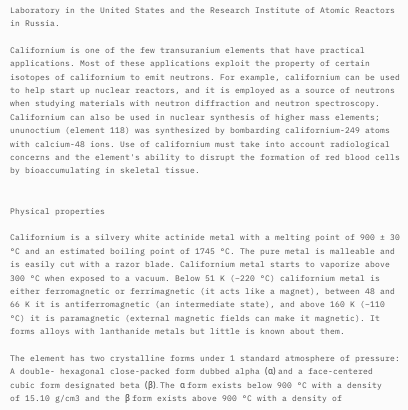Laboratory in the United States and the Research Institute of Atomic Reactors in Russia.

Californium is one of the few transuranium elements that have practical applications. Most of these applications exploit the property of certain isotopes of californium to emit neutrons. For example, californium can be used to help start up nuclear reactors, and it is employed as a source of neutrons when studying materials with neutron diffraction and neutron spectroscopy. Californium can also be used in nuclear synthesis of higher mass elements; ununoctium (element 118) was synthesized by bombarding californium-249 atoms with calcium-48 ions. Use of californium must take into account radiological concerns and the element's ability to disrupt the formation of red blood cells by bioaccumulating in skeletal tissue.


Physical properties

Californium is a silvery white actinide metal with a melting point of 900 ± 30 °C and an estimated boiling point of 1745 °C. The pure metal is malleable and is easily cut with a razor blade. Californium metal starts to vaporize above 300 °C when exposed to a vacuum. Below 51 K (−220 °C) californium metal is either ferromagnetic or ferrimagnetic (it acts like a magnet), between 48 and 66 K it is antiferromagnetic (an intermediate state), and above 160 K (−110 °C) it is paramagnetic (external magnetic fields can make it magnetic). It forms alloys with lanthanide metals but little is known about them.

The element has two crystalline forms under 1 standard atmosphere of pressure: A double- hexagonal close-packed form dubbed alpha (α) and a face-centered cubic form designated beta (β). The α form exists below 900 °C with a density of 15.10 g/cm3 and the β form exists above 900 °C with a density of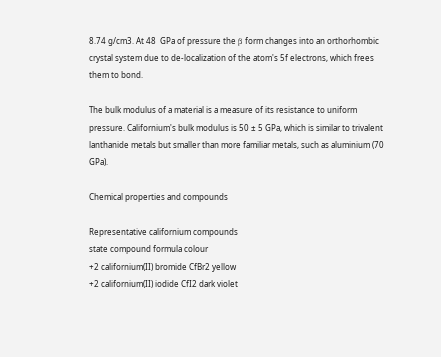8.74 g/cm3. At 48  GPa of pressure the β form changes into an orthorhombic crystal system due to de-localization of the atom's 5f electrons, which frees them to bond.

The bulk modulus of a material is a measure of its resistance to uniform pressure. Californium's bulk modulus is 50 ± 5 GPa, which is similar to trivalent lanthanide metals but smaller than more familiar metals, such as aluminium (70 GPa).

Chemical properties and compounds

Representative californium compounds
state compound formula colour
+2 californium(II) bromide CfBr2 yellow
+2 californium(II) iodide CfI2 dark violet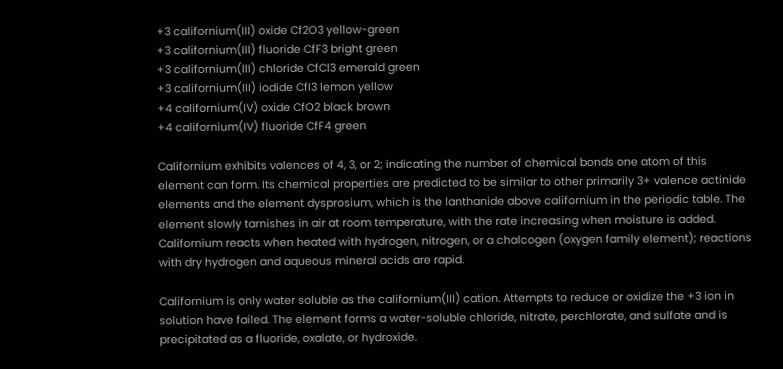+3 californium(III) oxide Cf2O3 yellow-green
+3 californium(III) fluoride CfF3 bright green
+3 californium(III) chloride CfCl3 emerald green
+3 californium(III) iodide CfI3 lemon yellow
+4 californium(IV) oxide CfO2 black brown
+4 californium(IV) fluoride CfF4 green

Californium exhibits valences of 4, 3, or 2; indicating the number of chemical bonds one atom of this element can form. Its chemical properties are predicted to be similar to other primarily 3+ valence actinide elements and the element dysprosium, which is the lanthanide above californium in the periodic table. The element slowly tarnishes in air at room temperature, with the rate increasing when moisture is added. Californium reacts when heated with hydrogen, nitrogen, or a chalcogen (oxygen family element); reactions with dry hydrogen and aqueous mineral acids are rapid.

Californium is only water soluble as the californium(III) cation. Attempts to reduce or oxidize the +3 ion in solution have failed. The element forms a water-soluble chloride, nitrate, perchlorate, and sulfate and is precipitated as a fluoride, oxalate, or hydroxide.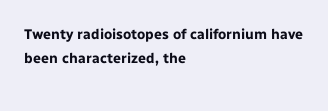Twenty radioisotopes of californium have been characterized, the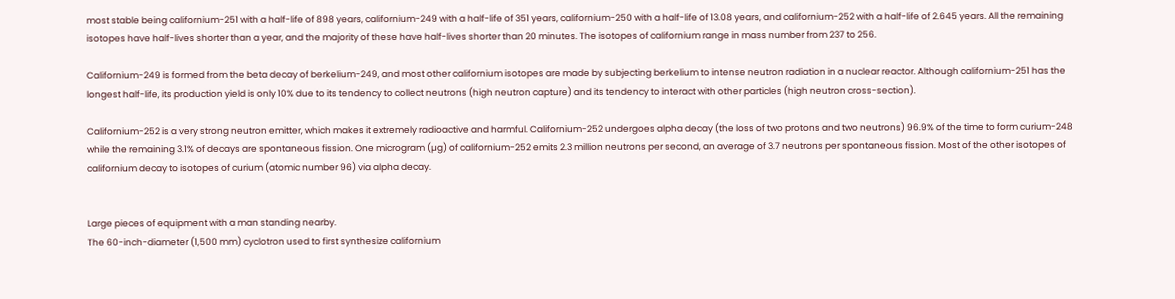most stable being californium-251 with a half-life of 898 years, californium-249 with a half-life of 351 years, californium-250 with a half-life of 13.08 years, and californium-252 with a half-life of 2.645 years. All the remaining isotopes have half-lives shorter than a year, and the majority of these have half-lives shorter than 20 minutes. The isotopes of californium range in mass number from 237 to 256.

Californium-249 is formed from the beta decay of berkelium-249, and most other californium isotopes are made by subjecting berkelium to intense neutron radiation in a nuclear reactor. Although californium-251 has the longest half-life, its production yield is only 10% due to its tendency to collect neutrons (high neutron capture) and its tendency to interact with other particles (high neutron cross-section).

Californium-252 is a very strong neutron emitter, which makes it extremely radioactive and harmful. Californium-252 undergoes alpha decay (the loss of two protons and two neutrons) 96.9% of the time to form curium-248 while the remaining 3.1% of decays are spontaneous fission. One microgram (µg) of californium-252 emits 2.3 million neutrons per second, an average of 3.7 neutrons per spontaneous fission. Most of the other isotopes of californium decay to isotopes of curium (atomic number 96) via alpha decay.


Large pieces of equipment with a man standing nearby.
The 60-inch-diameter (1,500 mm) cyclotron used to first synthesize californium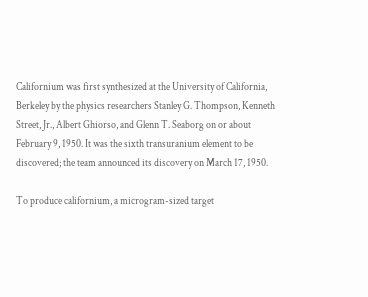Californium was first synthesized at the University of California, Berkeley by the physics researchers Stanley G. Thompson, Kenneth Street, Jr., Albert Ghiorso, and Glenn T. Seaborg on or about February 9, 1950. It was the sixth transuranium element to be discovered; the team announced its discovery on March 17, 1950.

To produce californium, a microgram-sized target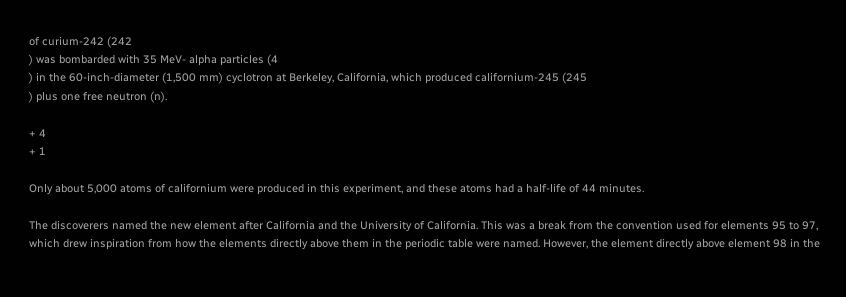of curium-242 (242
) was bombarded with 35 MeV- alpha particles (4
) in the 60-inch-diameter (1,500 mm) cyclotron at Berkeley, California, which produced californium-245 (245
) plus one free neutron (n).

+ 4
+ 1

Only about 5,000 atoms of californium were produced in this experiment, and these atoms had a half-life of 44 minutes.

The discoverers named the new element after California and the University of California. This was a break from the convention used for elements 95 to 97, which drew inspiration from how the elements directly above them in the periodic table were named. However, the element directly above element 98 in the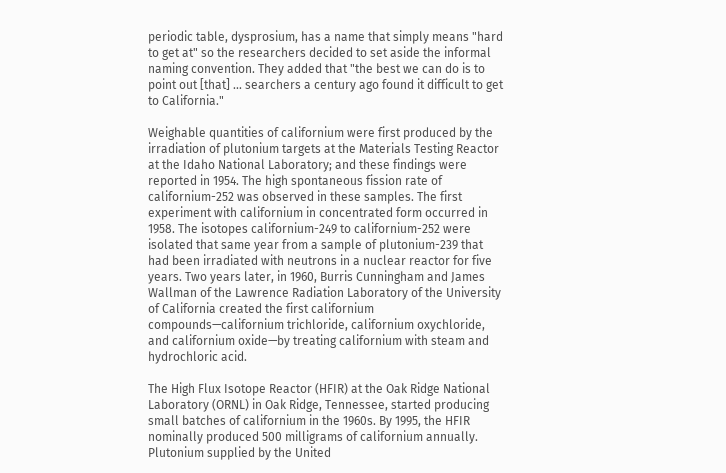periodic table, dysprosium, has a name that simply means "hard to get at" so the researchers decided to set aside the informal naming convention. They added that "the best we can do is to point out [that] ... searchers a century ago found it difficult to get to California."

Weighable quantities of californium were first produced by the irradiation of plutonium targets at the Materials Testing Reactor at the Idaho National Laboratory; and these findings were reported in 1954. The high spontaneous fission rate of californium-252 was observed in these samples. The first experiment with californium in concentrated form occurred in 1958. The isotopes californium-249 to californium-252 were isolated that same year from a sample of plutonium-239 that had been irradiated with neutrons in a nuclear reactor for five years. Two years later, in 1960, Burris Cunningham and James Wallman of the Lawrence Radiation Laboratory of the University of California created the first californium compounds—californium trichloride, californium oxychloride, and californium oxide—by treating californium with steam and hydrochloric acid.

The High Flux Isotope Reactor (HFIR) at the Oak Ridge National Laboratory (ORNL) in Oak Ridge, Tennessee, started producing small batches of californium in the 1960s. By 1995, the HFIR nominally produced 500 milligrams of californium annually. Plutonium supplied by the United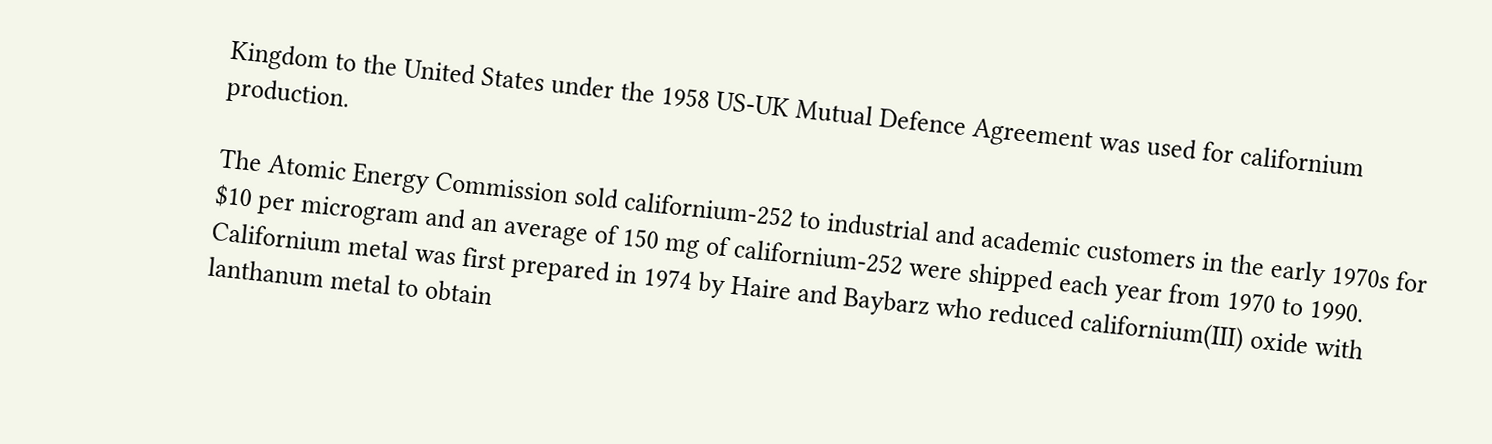Kingdom to the United States under the 1958 US-UK Mutual Defence Agreement was used for californium production.

The Atomic Energy Commission sold californium-252 to industrial and academic customers in the early 1970s for $10 per microgram and an average of 150 mg of californium-252 were shipped each year from 1970 to 1990. Californium metal was first prepared in 1974 by Haire and Baybarz who reduced californium(III) oxide with lanthanum metal to obtain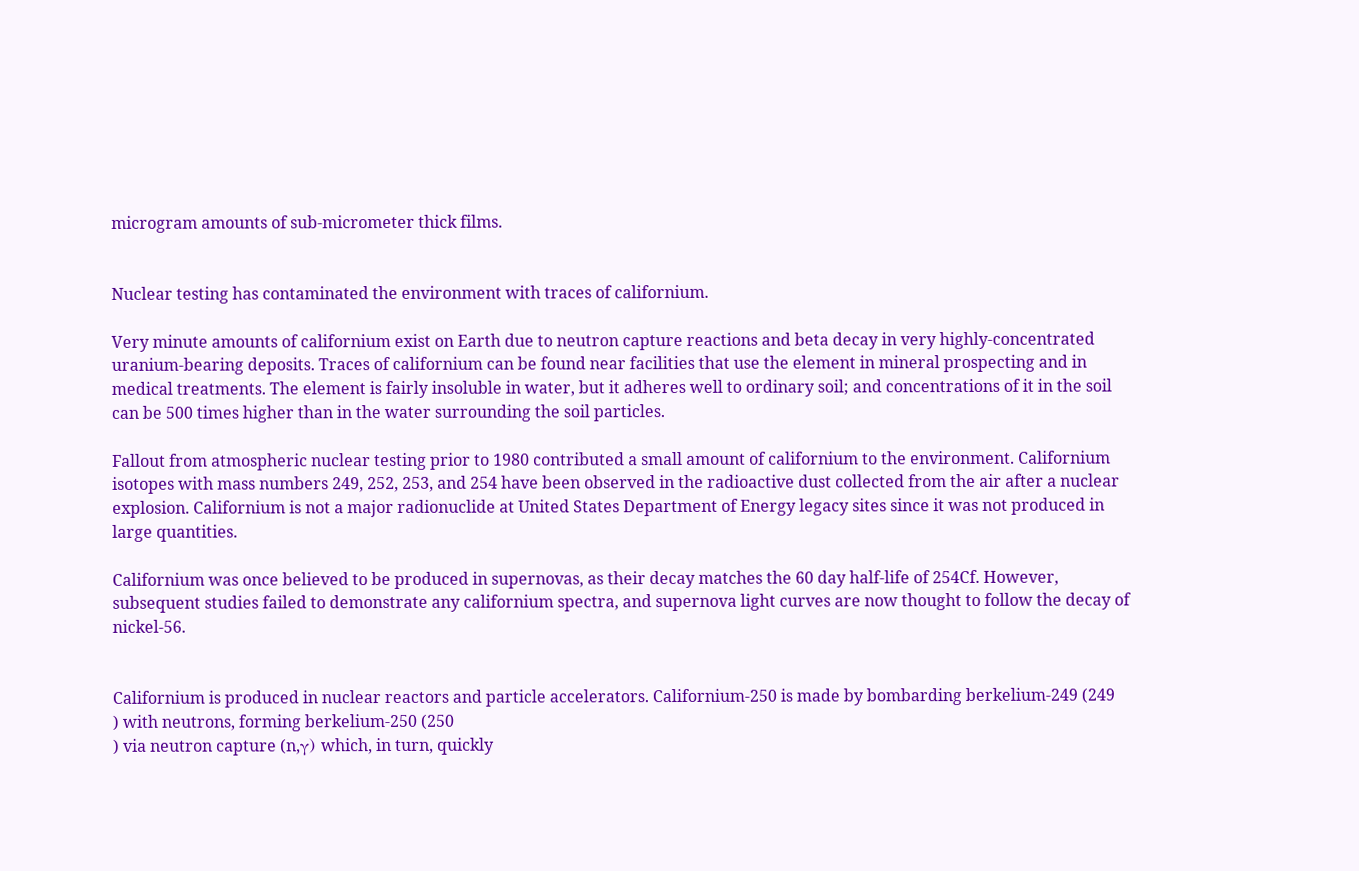microgram amounts of sub-micrometer thick films.


Nuclear testing has contaminated the environment with traces of californium.

Very minute amounts of californium exist on Earth due to neutron capture reactions and beta decay in very highly-concentrated uranium-bearing deposits. Traces of californium can be found near facilities that use the element in mineral prospecting and in medical treatments. The element is fairly insoluble in water, but it adheres well to ordinary soil; and concentrations of it in the soil can be 500 times higher than in the water surrounding the soil particles.

Fallout from atmospheric nuclear testing prior to 1980 contributed a small amount of californium to the environment. Californium isotopes with mass numbers 249, 252, 253, and 254 have been observed in the radioactive dust collected from the air after a nuclear explosion. Californium is not a major radionuclide at United States Department of Energy legacy sites since it was not produced in large quantities.

Californium was once believed to be produced in supernovas, as their decay matches the 60 day half-life of 254Cf. However, subsequent studies failed to demonstrate any californium spectra, and supernova light curves are now thought to follow the decay of nickel-56.


Californium is produced in nuclear reactors and particle accelerators. Californium-250 is made by bombarding berkelium-249 (249
) with neutrons, forming berkelium-250 (250
) via neutron capture (n,γ) which, in turn, quickly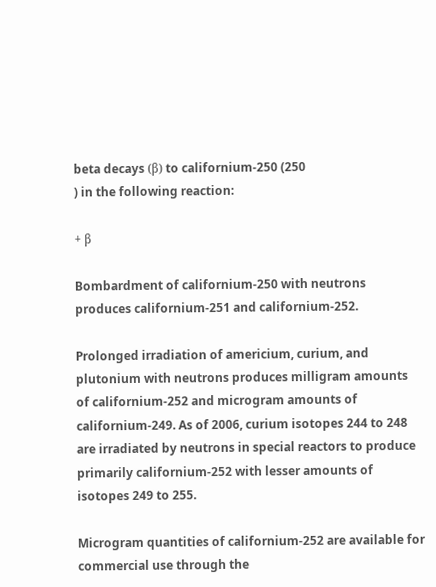beta decays (β) to californium-250 (250
) in the following reaction:

+ β

Bombardment of californium-250 with neutrons produces californium-251 and californium-252.

Prolonged irradiation of americium, curium, and plutonium with neutrons produces milligram amounts of californium-252 and microgram amounts of californium-249. As of 2006, curium isotopes 244 to 248 are irradiated by neutrons in special reactors to produce primarily californium-252 with lesser amounts of isotopes 249 to 255.

Microgram quantities of californium-252 are available for commercial use through the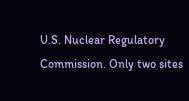U.S. Nuclear Regulatory Commission. Only two sites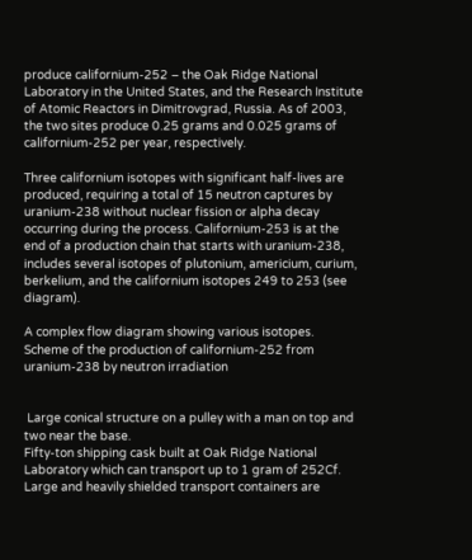produce californium-252 – the Oak Ridge National Laboratory in the United States, and the Research Institute of Atomic Reactors in Dimitrovgrad, Russia. As of 2003, the two sites produce 0.25 grams and 0.025 grams of californium-252 per year, respectively.

Three californium isotopes with significant half-lives are produced, requiring a total of 15 neutron captures by uranium-238 without nuclear fission or alpha decay occurring during the process. Californium-253 is at the end of a production chain that starts with uranium-238, includes several isotopes of plutonium, americium, curium, berkelium, and the californium isotopes 249 to 253 (see diagram).

A complex flow diagram showing various isotopes.
Scheme of the production of californium-252 from uranium-238 by neutron irradiation


 Large conical structure on a pulley with a man on top and two near the base.
Fifty-ton shipping cask built at Oak Ridge National Laboratory which can transport up to 1 gram of 252Cf. Large and heavily shielded transport containers are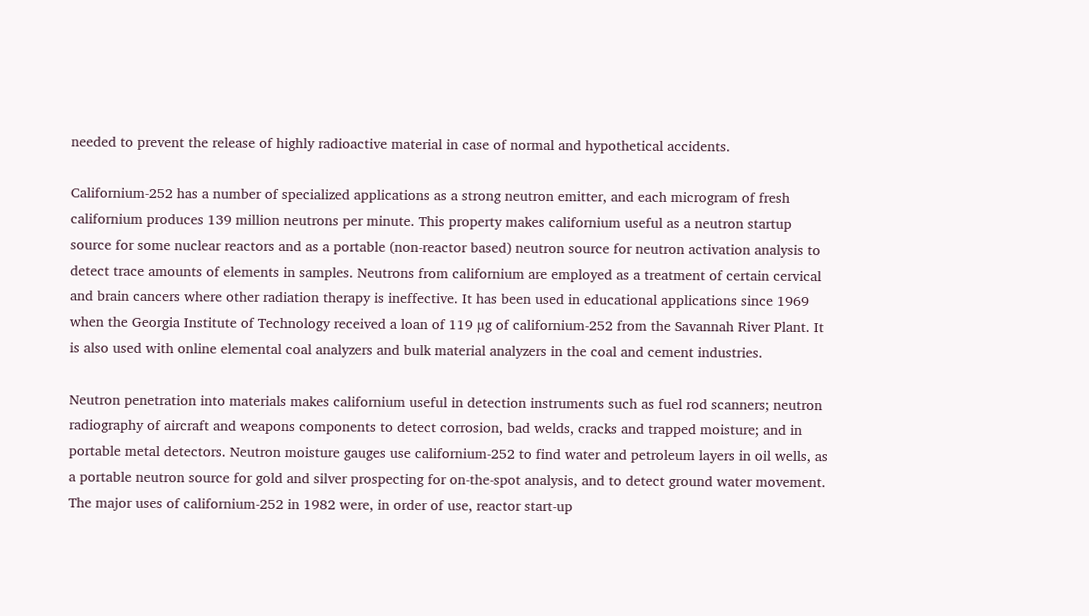needed to prevent the release of highly radioactive material in case of normal and hypothetical accidents.

Californium-252 has a number of specialized applications as a strong neutron emitter, and each microgram of fresh californium produces 139 million neutrons per minute. This property makes californium useful as a neutron startup source for some nuclear reactors and as a portable (non-reactor based) neutron source for neutron activation analysis to detect trace amounts of elements in samples. Neutrons from californium are employed as a treatment of certain cervical and brain cancers where other radiation therapy is ineffective. It has been used in educational applications since 1969 when the Georgia Institute of Technology received a loan of 119 µg of californium-252 from the Savannah River Plant. It is also used with online elemental coal analyzers and bulk material analyzers in the coal and cement industries.

Neutron penetration into materials makes californium useful in detection instruments such as fuel rod scanners; neutron radiography of aircraft and weapons components to detect corrosion, bad welds, cracks and trapped moisture; and in portable metal detectors. Neutron moisture gauges use californium-252 to find water and petroleum layers in oil wells, as a portable neutron source for gold and silver prospecting for on-the-spot analysis, and to detect ground water movement. The major uses of californium-252 in 1982 were, in order of use, reactor start-up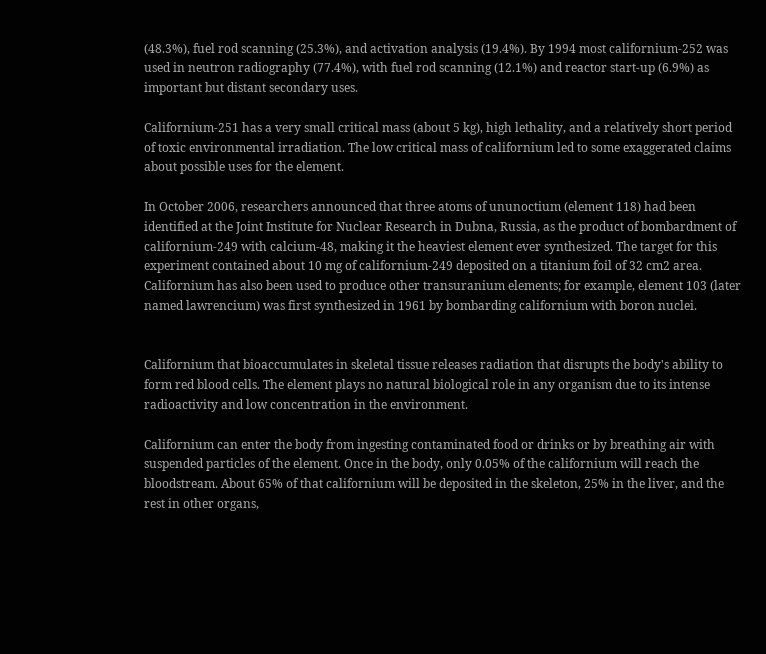(48.3%), fuel rod scanning (25.3%), and activation analysis (19.4%). By 1994 most californium-252 was used in neutron radiography (77.4%), with fuel rod scanning (12.1%) and reactor start-up (6.9%) as important but distant secondary uses.

Californium-251 has a very small critical mass (about 5 kg), high lethality, and a relatively short period of toxic environmental irradiation. The low critical mass of californium led to some exaggerated claims about possible uses for the element.

In October 2006, researchers announced that three atoms of ununoctium (element 118) had been identified at the Joint Institute for Nuclear Research in Dubna, Russia, as the product of bombardment of californium-249 with calcium-48, making it the heaviest element ever synthesized. The target for this experiment contained about 10 mg of californium-249 deposited on a titanium foil of 32 cm2 area. Californium has also been used to produce other transuranium elements; for example, element 103 (later named lawrencium) was first synthesized in 1961 by bombarding californium with boron nuclei.


Californium that bioaccumulates in skeletal tissue releases radiation that disrupts the body's ability to form red blood cells. The element plays no natural biological role in any organism due to its intense radioactivity and low concentration in the environment.

Californium can enter the body from ingesting contaminated food or drinks or by breathing air with suspended particles of the element. Once in the body, only 0.05% of the californium will reach the bloodstream. About 65% of that californium will be deposited in the skeleton, 25% in the liver, and the rest in other organs,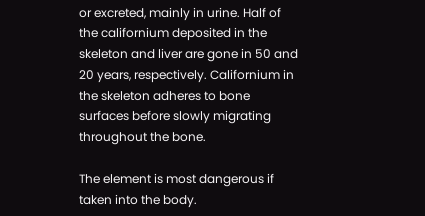or excreted, mainly in urine. Half of the californium deposited in the skeleton and liver are gone in 50 and 20 years, respectively. Californium in the skeleton adheres to bone surfaces before slowly migrating throughout the bone.

The element is most dangerous if taken into the body.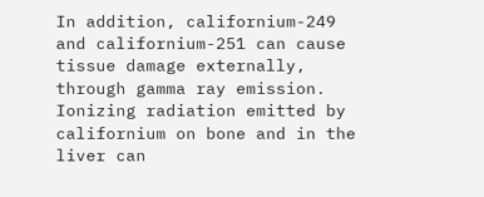In addition, californium-249 and californium-251 can cause tissue damage externally, through gamma ray emission. Ionizing radiation emitted by californium on bone and in the liver can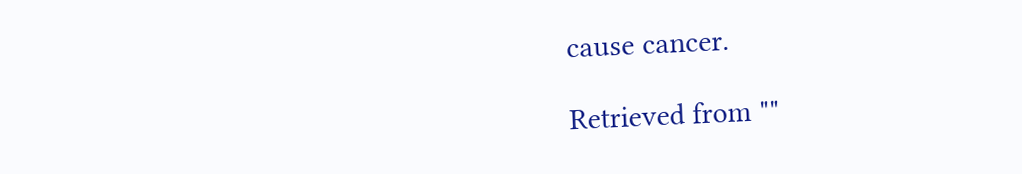cause cancer.

Retrieved from ""